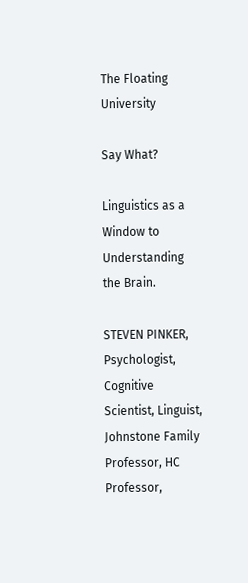The Floating University

Say What?

Linguistics as a Window to Understanding the Brain.

STEVEN PINKER, Psychologist, Cognitive Scientist, Linguist, Johnstone Family Professor, HC Professor,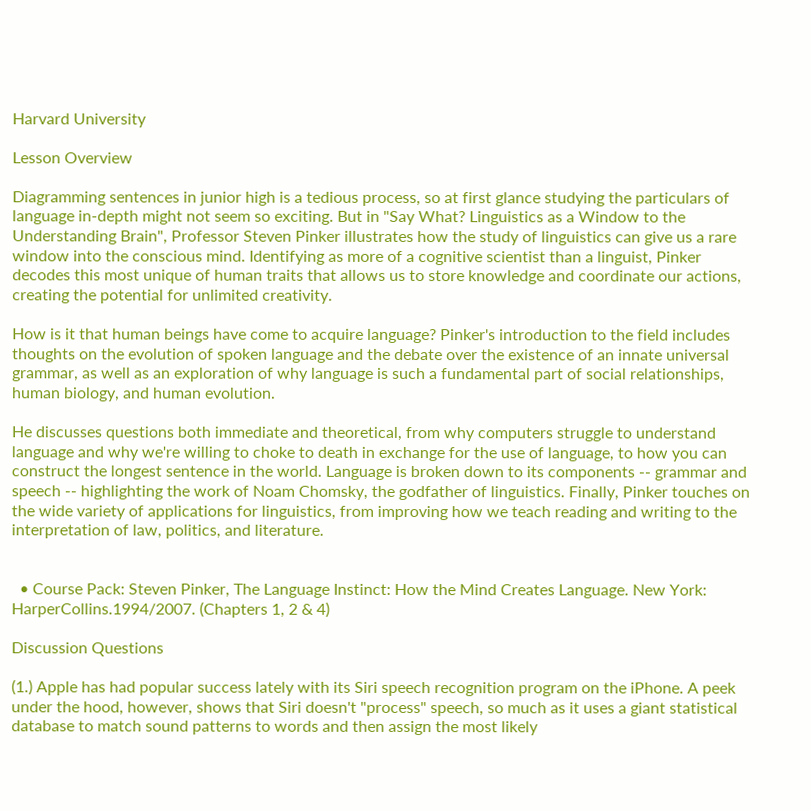Harvard University

Lesson Overview

Diagramming sentences in junior high is a tedious process, so at first glance studying the particulars of language in-depth might not seem so exciting. But in "Say What? Linguistics as a Window to the Understanding Brain", Professor Steven Pinker illustrates how the study of linguistics can give us a rare window into the conscious mind. Identifying as more of a cognitive scientist than a linguist, Pinker decodes this most unique of human traits that allows us to store knowledge and coordinate our actions, creating the potential for unlimited creativity.

How is it that human beings have come to acquire language? Pinker's introduction to the field includes thoughts on the evolution of spoken language and the debate over the existence of an innate universal grammar, as well as an exploration of why language is such a fundamental part of social relationships, human biology, and human evolution.

He discusses questions both immediate and theoretical, from why computers struggle to understand language and why we're willing to choke to death in exchange for the use of language, to how you can construct the longest sentence in the world. Language is broken down to its components -- grammar and speech -- highlighting the work of Noam Chomsky, the godfather of linguistics. Finally, Pinker touches on the wide variety of applications for linguistics, from improving how we teach reading and writing to the interpretation of law, politics, and literature.


  • Course Pack: Steven Pinker, The Language Instinct: How the Mind Creates Language. New York: HarperCollins.1994/2007. (Chapters 1, 2 & 4)

Discussion Questions

(1.) Apple has had popular success lately with its Siri speech recognition program on the iPhone. A peek under the hood, however, shows that Siri doesn't "process" speech, so much as it uses a giant statistical database to match sound patterns to words and then assign the most likely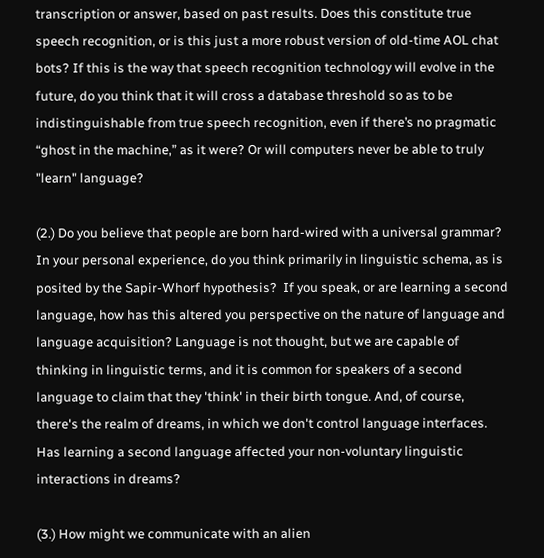transcription or answer, based on past results. Does this constitute true speech recognition, or is this just a more robust version of old-time AOL chat bots? If this is the way that speech recognition technology will evolve in the future, do you think that it will cross a database threshold so as to be indistinguishable from true speech recognition, even if there’s no pragmatic “ghost in the machine,” as it were? Or will computers never be able to truly "learn" language?

(2.) Do you believe that people are born hard-wired with a universal grammar? In your personal experience, do you think primarily in linguistic schema, as is posited by the Sapir-Whorf hypothesis?  If you speak, or are learning a second language, how has this altered you perspective on the nature of language and language acquisition? Language is not thought, but we are capable of thinking in linguistic terms, and it is common for speakers of a second language to claim that they 'think' in their birth tongue. And, of course, there's the realm of dreams, in which we don't control language interfaces. Has learning a second language affected your non-voluntary linguistic interactions in dreams?

(3.) How might we communicate with an alien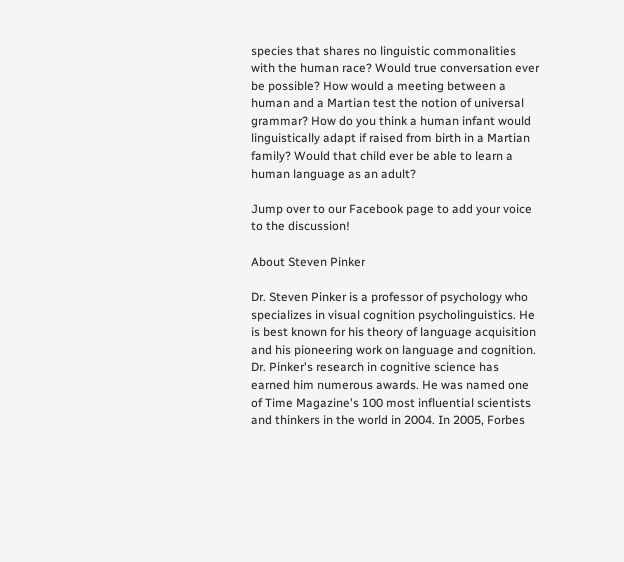species that shares no linguistic commonalities with the human race? Would true conversation ever be possible? How would a meeting between a human and a Martian test the notion of universal grammar? How do you think a human infant would linguistically adapt if raised from birth in a Martian family? Would that child ever be able to learn a human language as an adult?

Jump over to our Facebook page to add your voice to the discussion!

About Steven Pinker

Dr. Steven Pinker is a professor of psychology who specializes in visual cognition psycholinguistics. He is best known for his theory of language acquisition and his pioneering work on language and cognition. Dr. Pinker's research in cognitive science has earned him numerous awards. He was named one of Time Magazine's 100 most influential scientists and thinkers in the world in 2004. In 2005, Forbes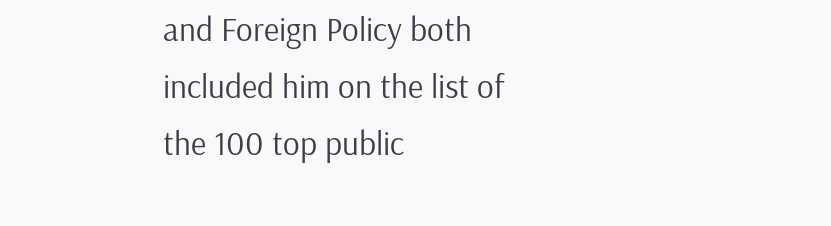and Foreign Policy both included him on the list of the 100 top public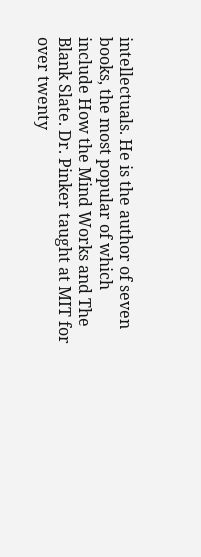intellectuals. He is the author of seven books, the most popular of which include How the Mind Works and The Blank Slate. Dr. Pinker taught at MIT for over twenty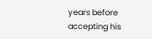years before accepting his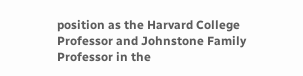position as the Harvard College Professor and Johnstone Family Professor in the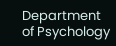Department of Psychology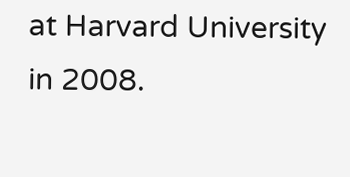at Harvard University in 2008.